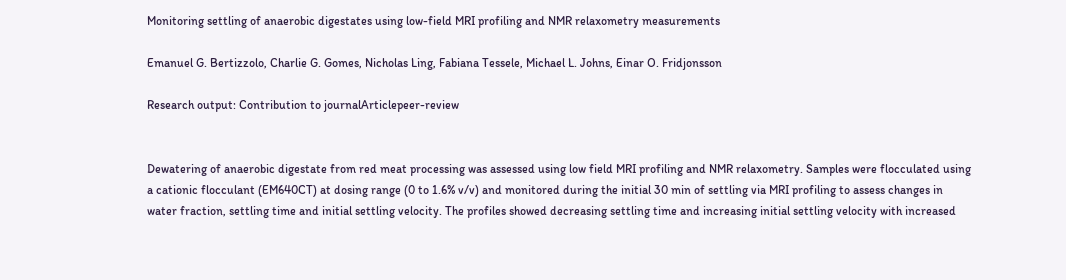Monitoring settling of anaerobic digestates using low-field MRI profiling and NMR relaxometry measurements

Emanuel G. Bertizzolo, Charlie G. Gomes, Nicholas Ling, Fabiana Tessele, Michael L. Johns, Einar O. Fridjonsson

Research output: Contribution to journalArticlepeer-review


Dewatering of anaerobic digestate from red meat processing was assessed using low field MRI profiling and NMR relaxometry. Samples were flocculated using a cationic flocculant (EM640CT) at dosing range (0 to 1.6% v/v) and monitored during the initial 30 min of settling via MRI profiling to assess changes in water fraction, settling time and initial settling velocity. The profiles showed decreasing settling time and increasing initial settling velocity with increased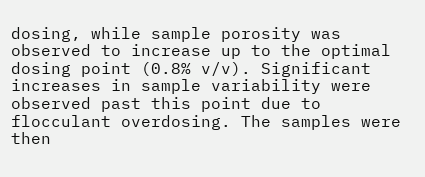dosing, while sample porosity was observed to increase up to the optimal dosing point (0.8% v/v). Significant increases in sample variability were observed past this point due to flocculant overdosing. The samples were then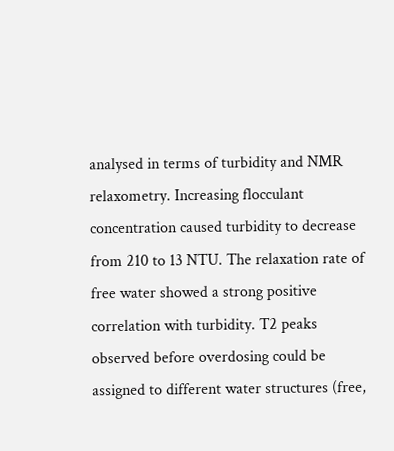analysed in terms of turbidity and NMR relaxometry. Increasing flocculant concentration caused turbidity to decrease from 210 to 13 NTU. The relaxation rate of free water showed a strong positive correlation with turbidity. T2 peaks observed before overdosing could be assigned to different water structures (free,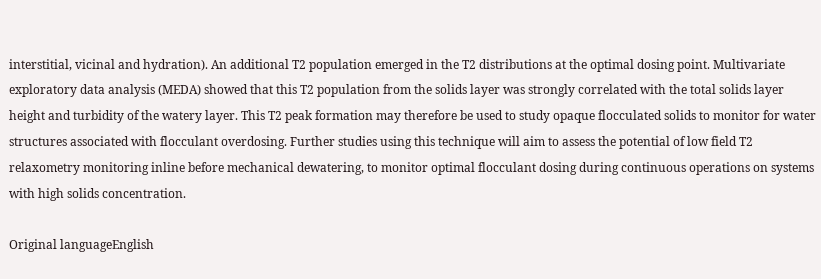interstitial, vicinal and hydration). An additional T2 population emerged in the T2 distributions at the optimal dosing point. Multivariate exploratory data analysis (MEDA) showed that this T2 population from the solids layer was strongly correlated with the total solids layer height and turbidity of the watery layer. This T2 peak formation may therefore be used to study opaque flocculated solids to monitor for water structures associated with flocculant overdosing. Further studies using this technique will aim to assess the potential of low field T2 relaxometry monitoring inline before mechanical dewatering, to monitor optimal flocculant dosing during continuous operations on systems with high solids concentration.

Original languageEnglish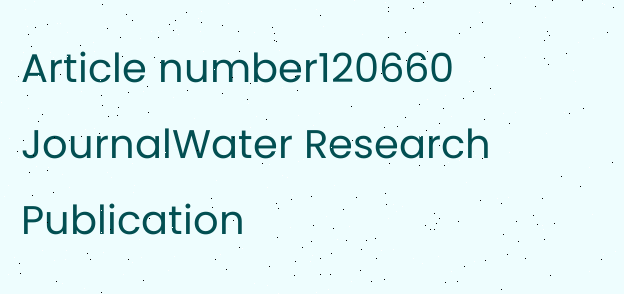Article number120660
JournalWater Research
Publication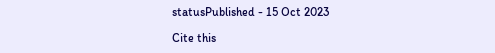statusPublished - 15 Oct 2023

Cite this